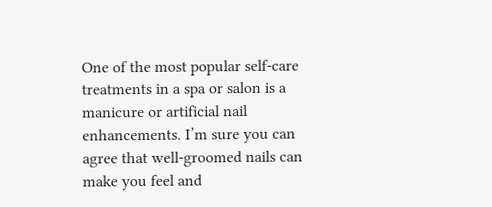One of the most popular self-care treatments in a spa or salon is a manicure or artificial nail enhancements. I’m sure you can agree that well-groomed nails can make you feel and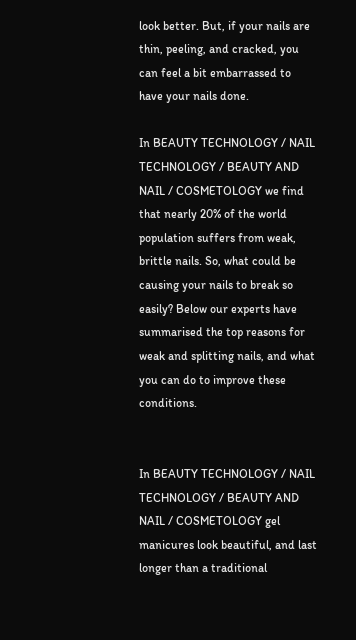look better. But, if your nails are thin, peeling, and cracked, you can feel a bit embarrassed to have your nails done.

In BEAUTY TECHNOLOGY / NAIL TECHNOLOGY / BEAUTY AND NAIL / COSMETOLOGY we find that nearly 20% of the world population suffers from weak, brittle nails. So, what could be causing your nails to break so easily? Below our experts have summarised the top reasons for weak and splitting nails, and what you can do to improve these conditions.


In BEAUTY TECHNOLOGY / NAIL TECHNOLOGY / BEAUTY AND NAIL / COSMETOLOGY gel manicures look beautiful, and last longer than a traditional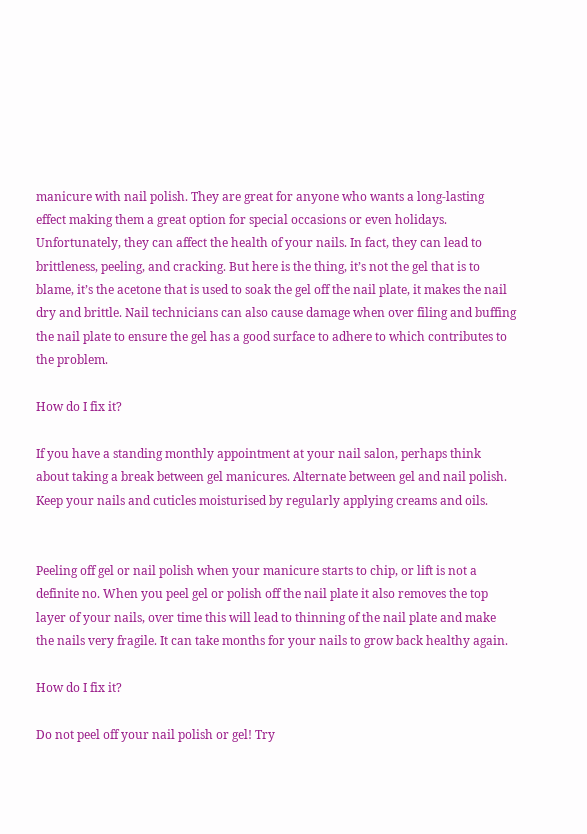manicure with nail polish. They are great for anyone who wants a long-lasting effect making them a great option for special occasions or even holidays. Unfortunately, they can affect the health of your nails. In fact, they can lead to brittleness, peeling, and cracking. But here is the thing, it’s not the gel that is to blame, it’s the acetone that is used to soak the gel off the nail plate, it makes the nail dry and brittle. Nail technicians can also cause damage when over filing and buffing the nail plate to ensure the gel has a good surface to adhere to which contributes to the problem.

How do I fix it?

If you have a standing monthly appointment at your nail salon, perhaps think about taking a break between gel manicures. Alternate between gel and nail polish. Keep your nails and cuticles moisturised by regularly applying creams and oils.


Peeling off gel or nail polish when your manicure starts to chip, or lift is not a definite no. When you peel gel or polish off the nail plate it also removes the top layer of your nails, over time this will lead to thinning of the nail plate and make the nails very fragile. It can take months for your nails to grow back healthy again.

How do I fix it?

Do not peel off your nail polish or gel! Try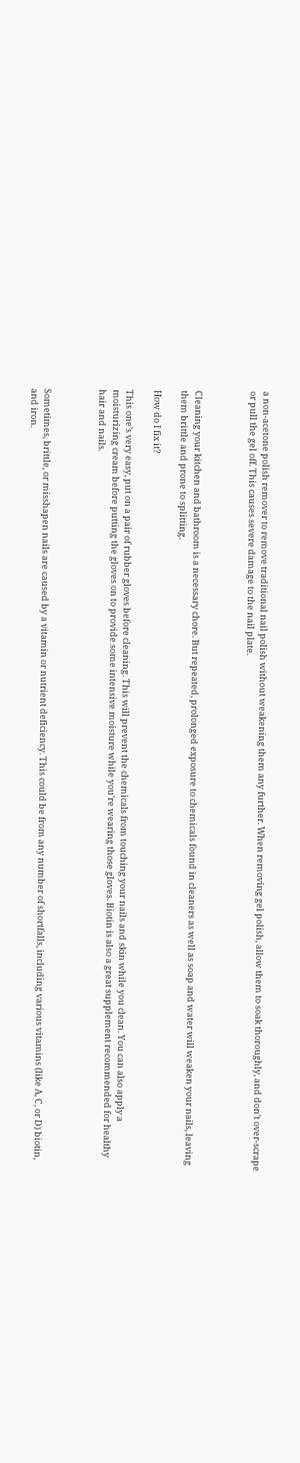a non-acetone polish remover to remove traditional nail polish without weakening them any further. When removing gel polish, allow them to soak thoroughly, and don’t over-scrape or pull the gel off. This causes severe damage to the nail plate.



Cleaning your kitchen and bathroom is a necessary chore. But repeated, prolonged exposure to chemicals found in cleaners as well as soap and water will weaken your nails, leaving them brittle and prone to splitting.

How do I fix it?

This one’s very easy, put on a pair of rubber gloves before cleaning. This will prevent the chemicals from touching your nails and skin while you clean. You can also apply a moisturizing cream before putting the gloves on to provide some intensive moisture while you’re wearing those gloves. Biotin is also a great supplement recommended for healthy hair and nails.



Sometimes, brittle, or misshapen nails are caused by a vitamin or nutrient deficiency. This could be from any number of shortfalls, including various vitamins (like A, C, or D) biotin, and iron.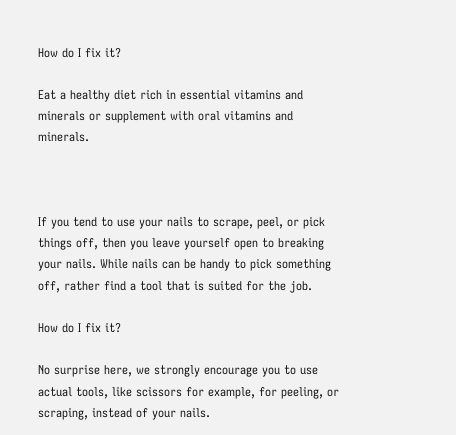How do I fix it?

Eat a healthy diet rich in essential vitamins and minerals or supplement with oral vitamins and minerals.



If you tend to use your nails to scrape, peel, or pick things off, then you leave yourself open to breaking your nails. While nails can be handy to pick something off, rather find a tool that is suited for the job.

How do I fix it?

No surprise here, we strongly encourage you to use actual tools, like scissors for example, for peeling, or scraping, instead of your nails.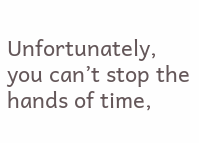Unfortunately, you can’t stop the hands of time,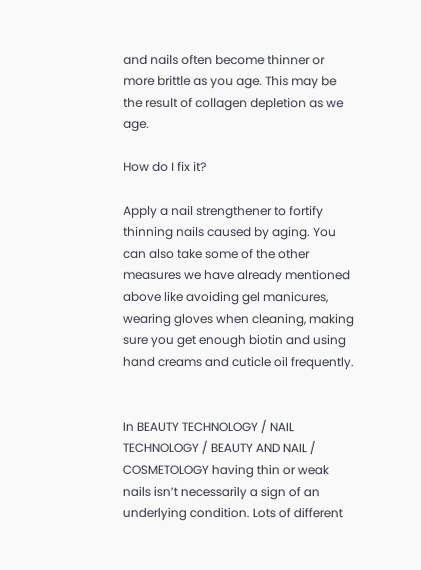and nails often become thinner or more brittle as you age. This may be the result of collagen depletion as we age.

How do I fix it?

Apply a nail strengthener to fortify thinning nails caused by aging. You can also take some of the other measures we have already mentioned above like avoiding gel manicures, wearing gloves when cleaning, making sure you get enough biotin and using hand creams and cuticle oil frequently.


In BEAUTY TECHNOLOGY / NAIL TECHNOLOGY / BEAUTY AND NAIL / COSMETOLOGY having thin or weak nails isn’t necessarily a sign of an underlying condition. Lots of different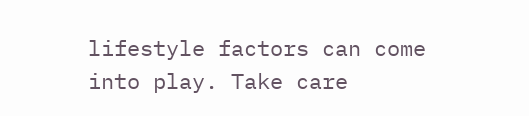lifestyle factors can come into play. Take care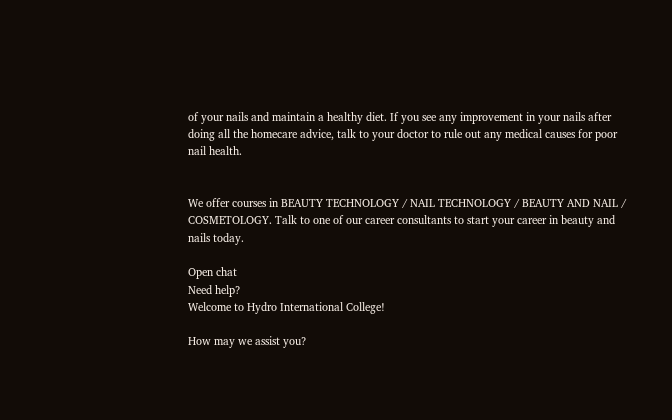of your nails and maintain a healthy diet. If you see any improvement in your nails after doing all the homecare advice, talk to your doctor to rule out any medical causes for poor nail health.


We offer courses in BEAUTY TECHNOLOGY / NAIL TECHNOLOGY / BEAUTY AND NAIL / COSMETOLOGY. Talk to one of our career consultants to start your career in beauty and nails today.

Open chat
Need help?
Welcome to Hydro International College!

How may we assist you?